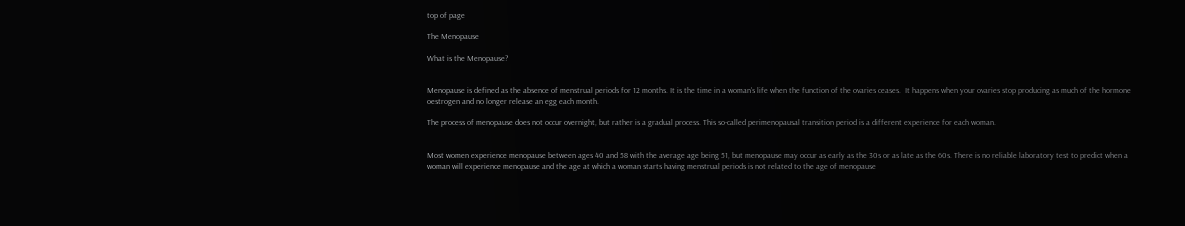top of page

The Menopause

What is the Menopause?


Menopause is defined as the absence of menstrual periods for 12 months. It is the time in a woman's life when the function of the ovaries ceases.  It happens when your ovaries stop producing as much of the hormone oestrogen and no longer release an egg each month.

The process of menopause does not occur overnight, but rather is a gradual process. This so-called perimenopausal transition period is a different experience for each woman.


Most women experience menopause between ages 40 and 58 with the average age being 51, but menopause may occur as early as the 30s or as late as the 60s. There is no reliable laboratory test to predict when a woman will experience menopause and the age at which a woman starts having menstrual periods is not related to the age of menopause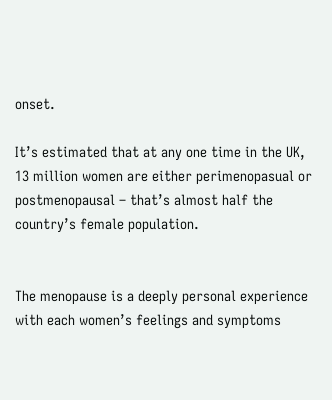onset.

It’s estimated that at any one time in the UK, 13 million women are either perimenopasual or postmenopausal – that’s almost half the country’s female population.


The menopause is a deeply personal experience with each women’s feelings and symptoms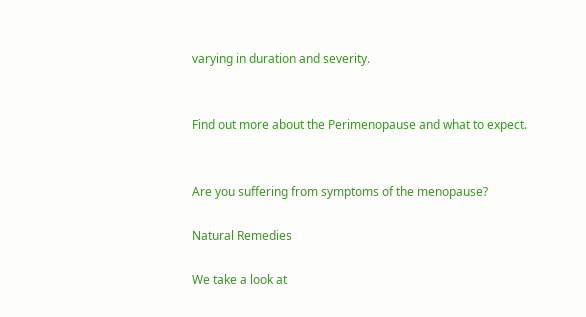varying in duration and severity.


Find out more about the Perimenopause and what to expect.


Are you suffering from symptoms of the menopause?

Natural Remedies

We take a look at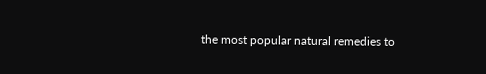the most popular natural remedies to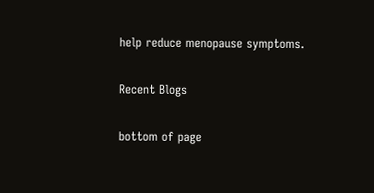help reduce menopause symptoms.

Recent Blogs

bottom of page